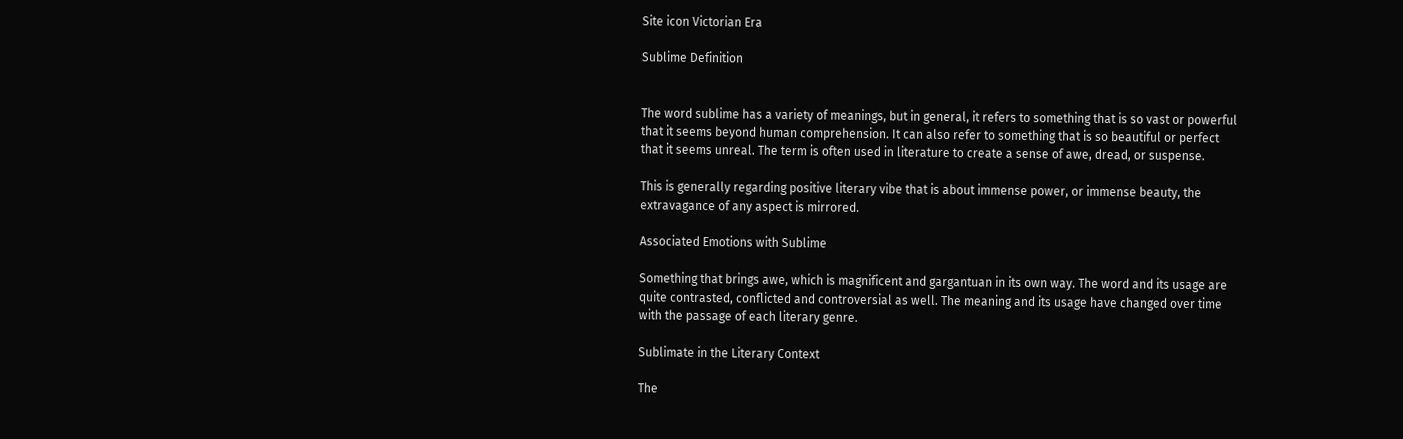Site icon Victorian Era

Sublime Definition


The word sublime has a variety of meanings, but in general, it refers to something that is so vast or powerful that it seems beyond human comprehension. It can also refer to something that is so beautiful or perfect that it seems unreal. The term is often used in literature to create a sense of awe, dread, or suspense.

This is generally regarding positive literary vibe that is about immense power, or immense beauty, the extravagance of any aspect is mirrored.

Associated Emotions with Sublime

Something that brings awe, which is magnificent and gargantuan in its own way. The word and its usage are quite contrasted, conflicted and controversial as well. The meaning and its usage have changed over time with the passage of each literary genre.

Sublimate in the Literary Context

The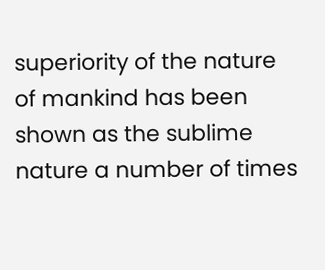superiority of the nature of mankind has been shown as the sublime nature a number of times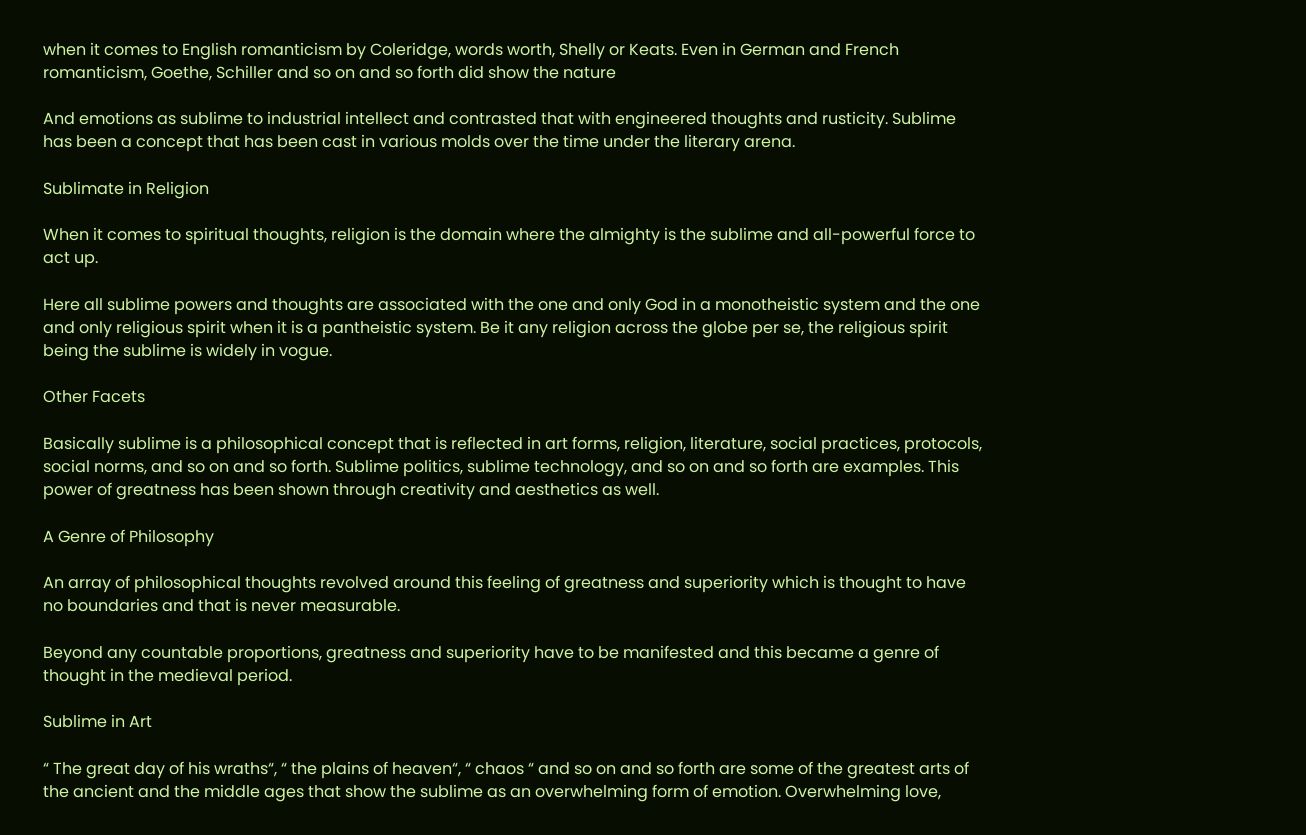when it comes to English romanticism by Coleridge, words worth, Shelly or Keats. Even in German and French romanticism, Goethe, Schiller and so on and so forth did show the nature

And emotions as sublime to industrial intellect and contrasted that with engineered thoughts and rusticity. Sublime has been a concept that has been cast in various molds over the time under the literary arena.

Sublimate in Religion

When it comes to spiritual thoughts, religion is the domain where the almighty is the sublime and all-powerful force to act up.

Here all sublime powers and thoughts are associated with the one and only God in a monotheistic system and the one and only religious spirit when it is a pantheistic system. Be it any religion across the globe per se, the religious spirit being the sublime is widely in vogue.

Other Facets

Basically sublime is a philosophical concept that is reflected in art forms, religion, literature, social practices, protocols, social norms, and so on and so forth. Sublime politics, sublime technology, and so on and so forth are examples. This power of greatness has been shown through creativity and aesthetics as well.

A Genre of Philosophy

An array of philosophical thoughts revolved around this feeling of greatness and superiority which is thought to have no boundaries and that is never measurable.

Beyond any countable proportions, greatness and superiority have to be manifested and this became a genre of thought in the medieval period.

Sublime in Art

“ The great day of his wraths“, “ the plains of heaven“, “ chaos “ and so on and so forth are some of the greatest arts of the ancient and the middle ages that show the sublime as an overwhelming form of emotion. Overwhelming love,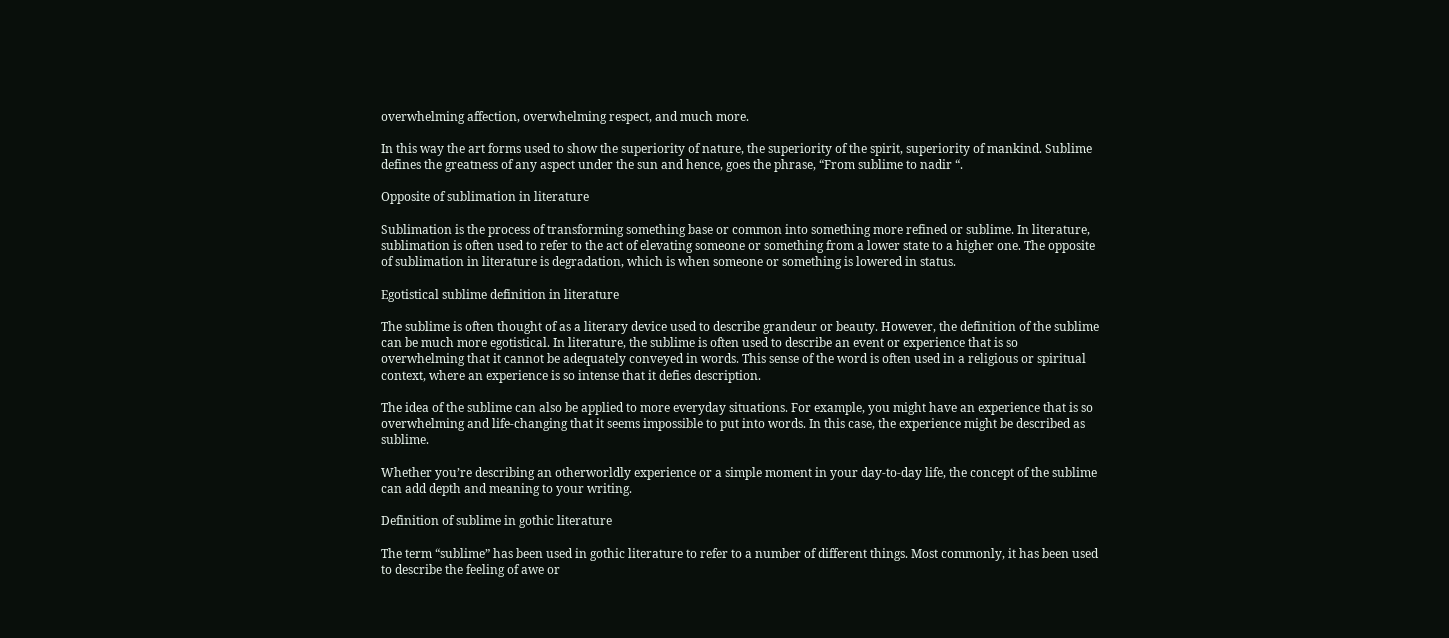overwhelming affection, overwhelming respect, and much more.

In this way the art forms used to show the superiority of nature, the superiority of the spirit, superiority of mankind. Sublime defines the greatness of any aspect under the sun and hence, goes the phrase, “From sublime to nadir “.

Opposite of sublimation in literature

Sublimation is the process of transforming something base or common into something more refined or sublime. In literature, sublimation is often used to refer to the act of elevating someone or something from a lower state to a higher one. The opposite of sublimation in literature is degradation, which is when someone or something is lowered in status.

Egotistical sublime definition in literature

The sublime is often thought of as a literary device used to describe grandeur or beauty. However, the definition of the sublime can be much more egotistical. In literature, the sublime is often used to describe an event or experience that is so overwhelming that it cannot be adequately conveyed in words. This sense of the word is often used in a religious or spiritual context, where an experience is so intense that it defies description.

The idea of the sublime can also be applied to more everyday situations. For example, you might have an experience that is so overwhelming and life-changing that it seems impossible to put into words. In this case, the experience might be described as sublime.

Whether you’re describing an otherworldly experience or a simple moment in your day-to-day life, the concept of the sublime can add depth and meaning to your writing.

Definition of sublime in gothic literature

The term “sublime” has been used in gothic literature to refer to a number of different things. Most commonly, it has been used to describe the feeling of awe or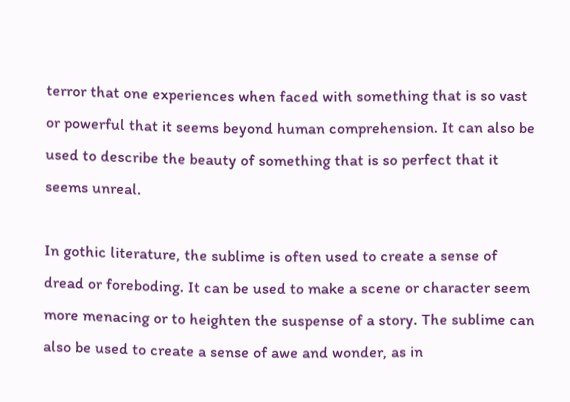terror that one experiences when faced with something that is so vast or powerful that it seems beyond human comprehension. It can also be used to describe the beauty of something that is so perfect that it seems unreal.

In gothic literature, the sublime is often used to create a sense of dread or foreboding. It can be used to make a scene or character seem more menacing or to heighten the suspense of a story. The sublime can also be used to create a sense of awe and wonder, as in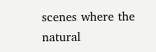scenes where the natural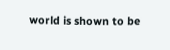world is shown to be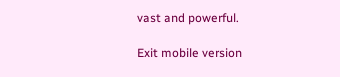vast and powerful.

Exit mobile version